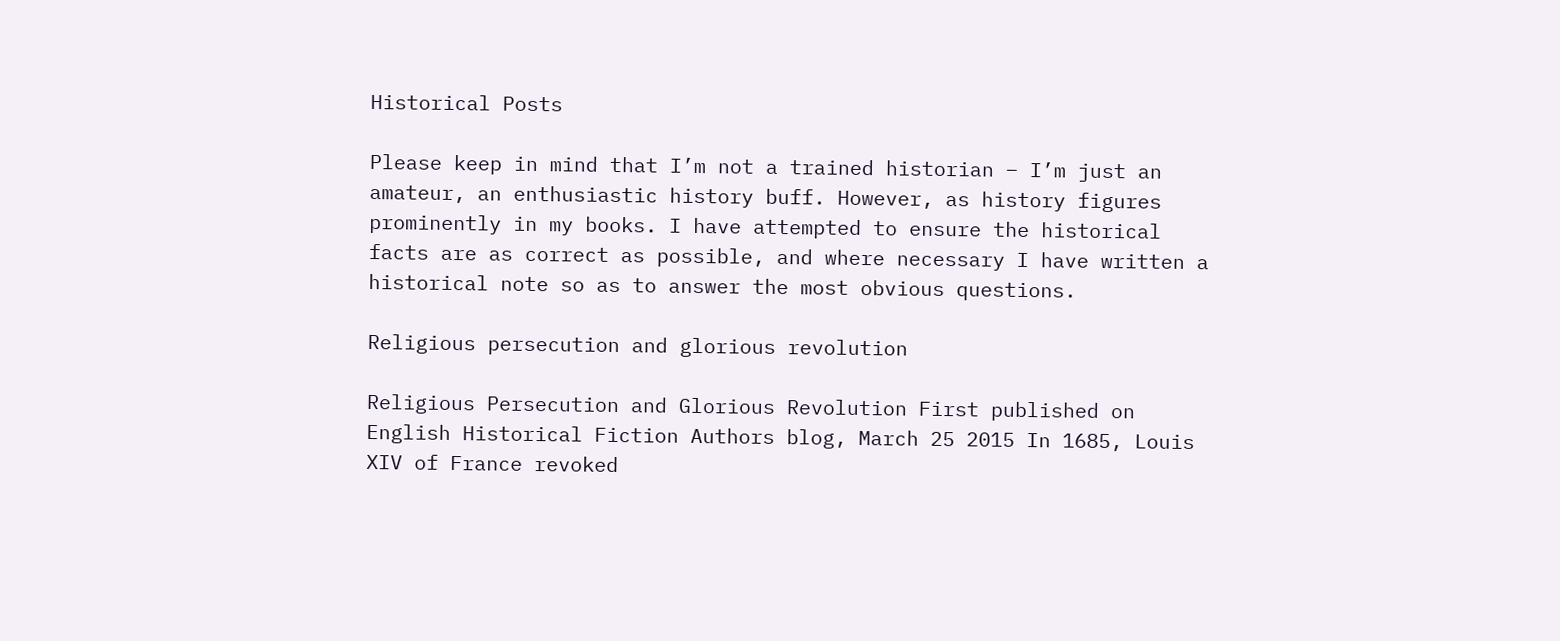Historical Posts

Please keep in mind that I’m not a trained historian – I’m just an amateur, an enthusiastic history buff. However, as history figures prominently in my books. I have attempted to ensure the historical facts are as correct as possible, and where necessary I have written a historical note so as to answer the most obvious questions.

Religious persecution and glorious revolution

Religious Persecution and Glorious Revolution First published on English Historical Fiction Authors blog, March 25 2015 In 1685, Louis XIV of France revoked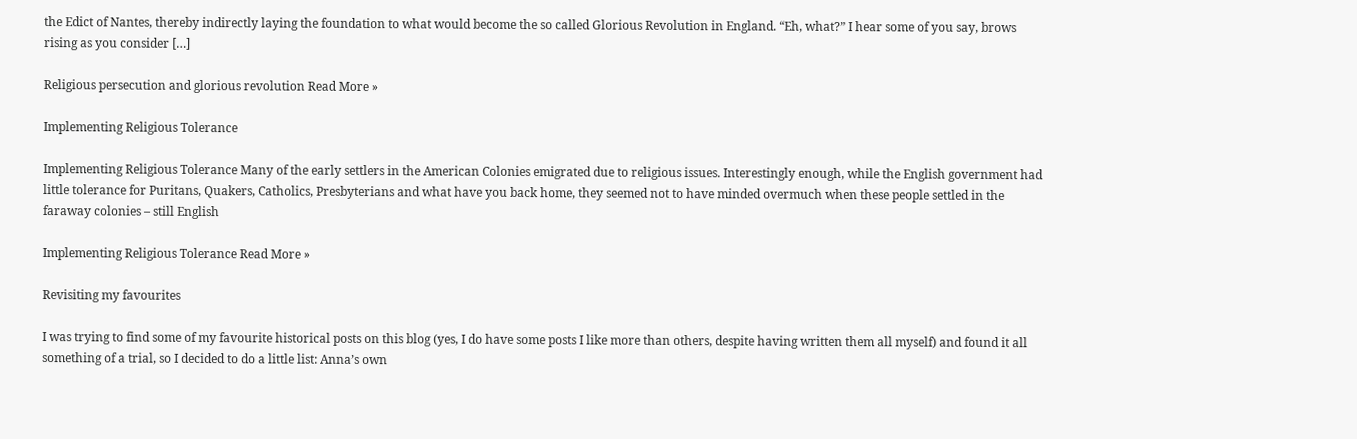the Edict of Nantes, thereby indirectly laying the foundation to what would become the so called Glorious Revolution in England. “Eh, what?” I hear some of you say, brows rising as you consider […]

Religious persecution and glorious revolution Read More »

Implementing Religious Tolerance

Implementing Religious Tolerance Many of the early settlers in the American Colonies emigrated due to religious issues. Interestingly enough, while the English government had little tolerance for Puritans, Quakers, Catholics, Presbyterians and what have you back home, they seemed not to have minded overmuch when these people settled in the faraway colonies – still English

Implementing Religious Tolerance Read More »

Revisiting my favourites

I was trying to find some of my favourite historical posts on this blog (yes, I do have some posts I like more than others, despite having written them all myself) and found it all something of a trial, so I decided to do a little list: Anna’s own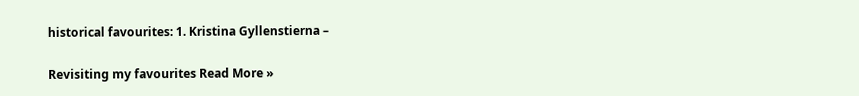historical favourites: 1. Kristina Gyllenstierna –

Revisiting my favourites Read More »